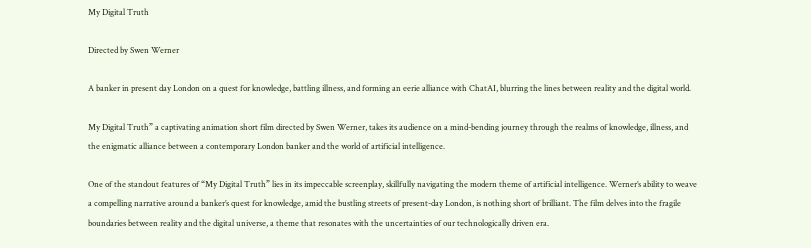My Digital Truth

Directed by Swen Werner

A banker in present day London on a quest for knowledge, battling illness, and forming an eerie alliance with ChatAI, blurring the lines between reality and the digital world.

My Digital Truth” a captivating animation short film directed by Swen Werner, takes its audience on a mind-bending journey through the realms of knowledge, illness, and the enigmatic alliance between a contemporary London banker and the world of artificial intelligence.

One of the standout features of “My Digital Truth” lies in its impeccable screenplay, skillfully navigating the modern theme of artificial intelligence. Werner’s ability to weave a compelling narrative around a banker’s quest for knowledge, amid the bustling streets of present-day London, is nothing short of brilliant. The film delves into the fragile boundaries between reality and the digital universe, a theme that resonates with the uncertainties of our technologically driven era.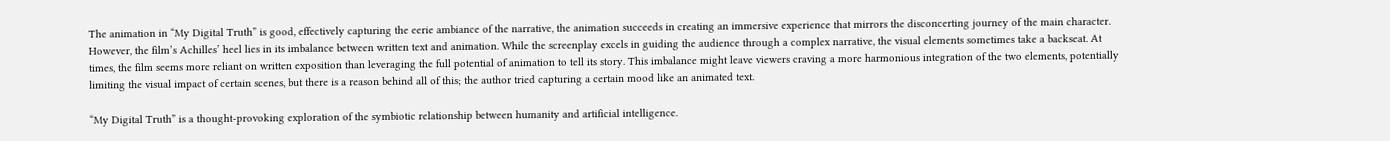The animation in “My Digital Truth” is good, effectively capturing the eerie ambiance of the narrative, the animation succeeds in creating an immersive experience that mirrors the disconcerting journey of the main character. However, the film’s Achilles’ heel lies in its imbalance between written text and animation. While the screenplay excels in guiding the audience through a complex narrative, the visual elements sometimes take a backseat. At times, the film seems more reliant on written exposition than leveraging the full potential of animation to tell its story. This imbalance might leave viewers craving a more harmonious integration of the two elements, potentially limiting the visual impact of certain scenes, but there is a reason behind all of this; the author tried capturing a certain mood like an animated text.

“My Digital Truth” is a thought-provoking exploration of the symbiotic relationship between humanity and artificial intelligence.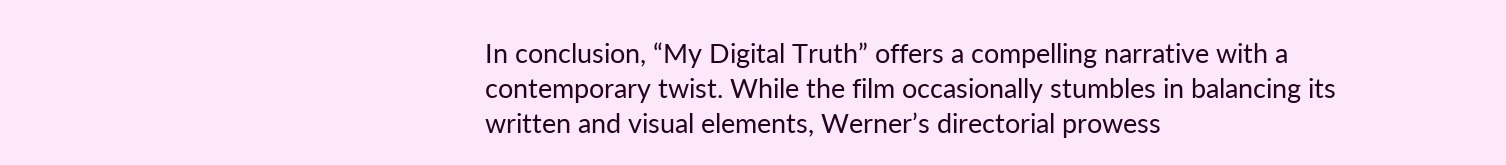In conclusion, “My Digital Truth” offers a compelling narrative with a contemporary twist. While the film occasionally stumbles in balancing its written and visual elements, Werner’s directorial prowess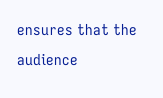ensures that the audience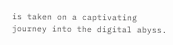is taken on a captivating journey into the digital abyss.